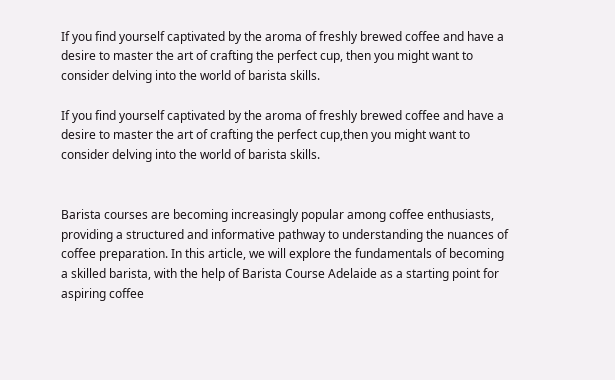If you find yourself captivated by the aroma of freshly brewed coffee and have a desire to master the art of crafting the perfect cup, then you might want to consider delving into the world of barista skills.

If you find yourself captivated by the aroma of freshly brewed coffee and have a desire to master the art of crafting the perfect cup,then you might want to consider delving into the world of barista skills.


Barista courses are becoming increasingly popular among coffee enthusiasts, providing a structured and informative pathway to understanding the nuances of coffee preparation. In this article, we will explore the fundamentals of becoming a skilled barista, with the help of Barista Course Adelaide as a starting point for aspiring coffee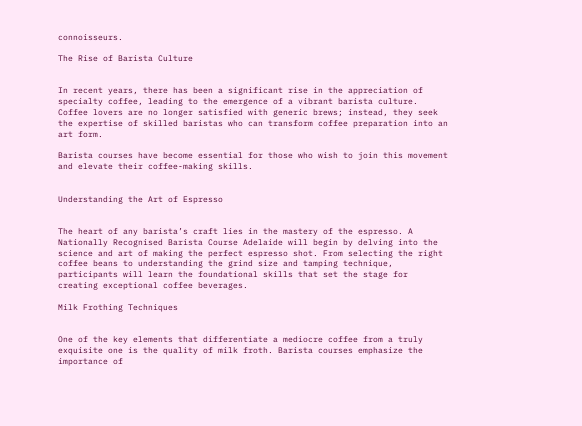connoisseurs.

The Rise of Barista Culture


In recent years, there has been a significant rise in the appreciation of specialty coffee, leading to the emergence of a vibrant barista culture. Coffee lovers are no longer satisfied with generic brews; instead, they seek the expertise of skilled baristas who can transform coffee preparation into an art form.

Barista courses have become essential for those who wish to join this movement and elevate their coffee-making skills.


Understanding the Art of Espresso


The heart of any barista’s craft lies in the mastery of the espresso. A Nationally Recognised Barista Course Adelaide will begin by delving into the science and art of making the perfect espresso shot. From selecting the right coffee beans to understanding the grind size and tamping technique, participants will learn the foundational skills that set the stage for creating exceptional coffee beverages.

Milk Frothing Techniques


One of the key elements that differentiate a mediocre coffee from a truly exquisite one is the quality of milk froth. Barista courses emphasize the importance of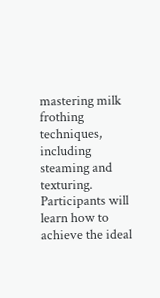mastering milk frothing techniques, including steaming and texturing. Participants will learn how to achieve the ideal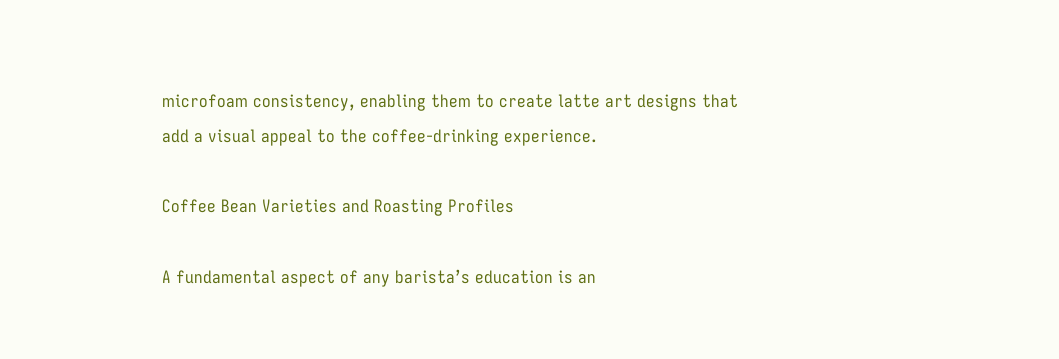microfoam consistency, enabling them to create latte art designs that add a visual appeal to the coffee-drinking experience.

Coffee Bean Varieties and Roasting Profiles

A fundamental aspect of any barista’s education is an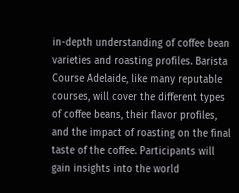in-depth understanding of coffee bean varieties and roasting profiles. Barista Course Adelaide, like many reputable courses, will cover the different types of coffee beans, their flavor profiles, and the impact of roasting on the final taste of the coffee. Participants will gain insights into the world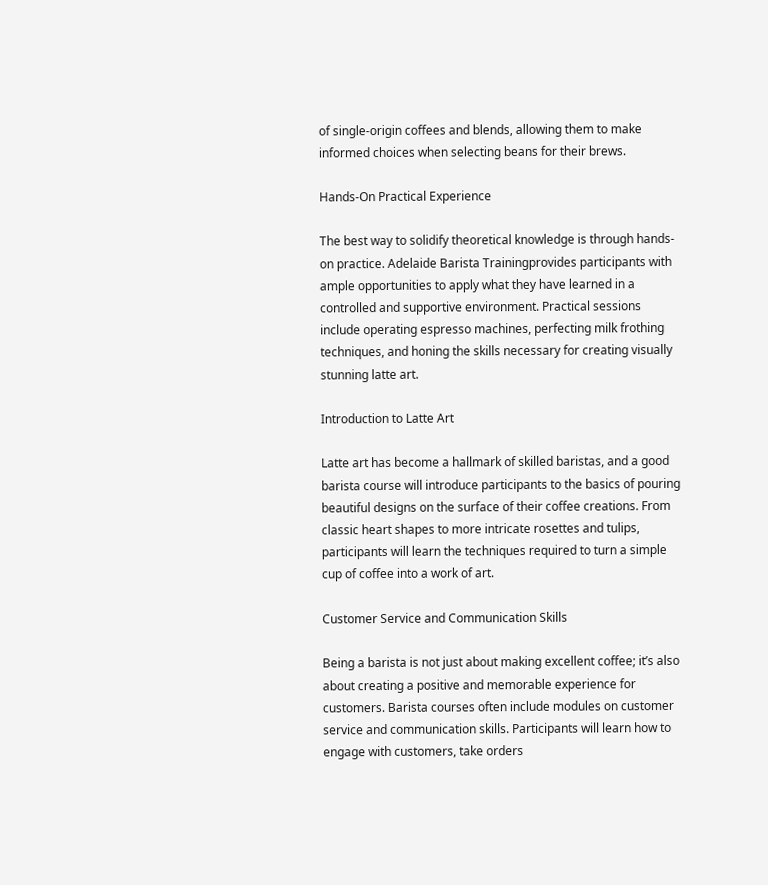of single-origin coffees and blends, allowing them to make informed choices when selecting beans for their brews.

Hands-On Practical Experience

The best way to solidify theoretical knowledge is through hands-on practice. Adelaide Barista Trainingprovides participants with ample opportunities to apply what they have learned in a controlled and supportive environment. Practical sessions include operating espresso machines, perfecting milk frothing techniques, and honing the skills necessary for creating visually stunning latte art.

Introduction to Latte Art

Latte art has become a hallmark of skilled baristas, and a good barista course will introduce participants to the basics of pouring beautiful designs on the surface of their coffee creations. From classic heart shapes to more intricate rosettes and tulips, participants will learn the techniques required to turn a simple cup of coffee into a work of art.

Customer Service and Communication Skills

Being a barista is not just about making excellent coffee; it’s also about creating a positive and memorable experience for customers. Barista courses often include modules on customer service and communication skills. Participants will learn how to engage with customers, take orders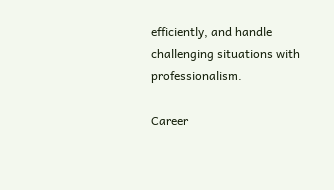efficiently, and handle challenging situations with professionalism.

Career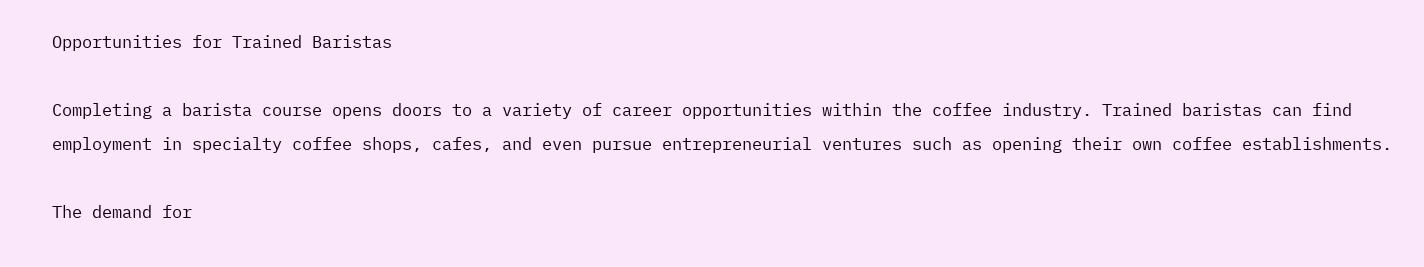Opportunities for Trained Baristas

Completing a barista course opens doors to a variety of career opportunities within the coffee industry. Trained baristas can find employment in specialty coffee shops, cafes, and even pursue entrepreneurial ventures such as opening their own coffee establishments.

The demand for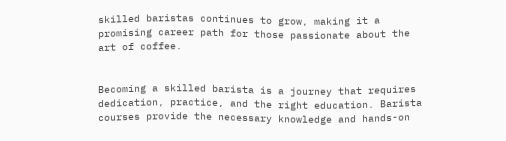skilled baristas continues to grow, making it a promising career path for those passionate about the art of coffee.


Becoming a skilled barista is a journey that requires dedication, practice, and the right education. Barista courses provide the necessary knowledge and hands-on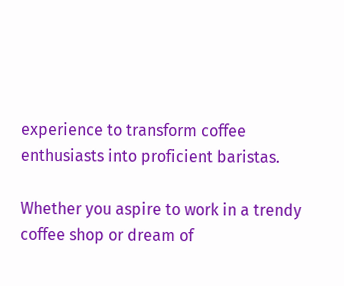experience to transform coffee enthusiasts into proficient baristas.

Whether you aspire to work in a trendy coffee shop or dream of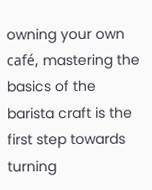owning your own café, mastering the basics of the barista craft is the first step towards turning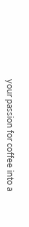your passion for coffee into a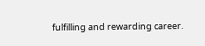fulfilling and rewarding career.